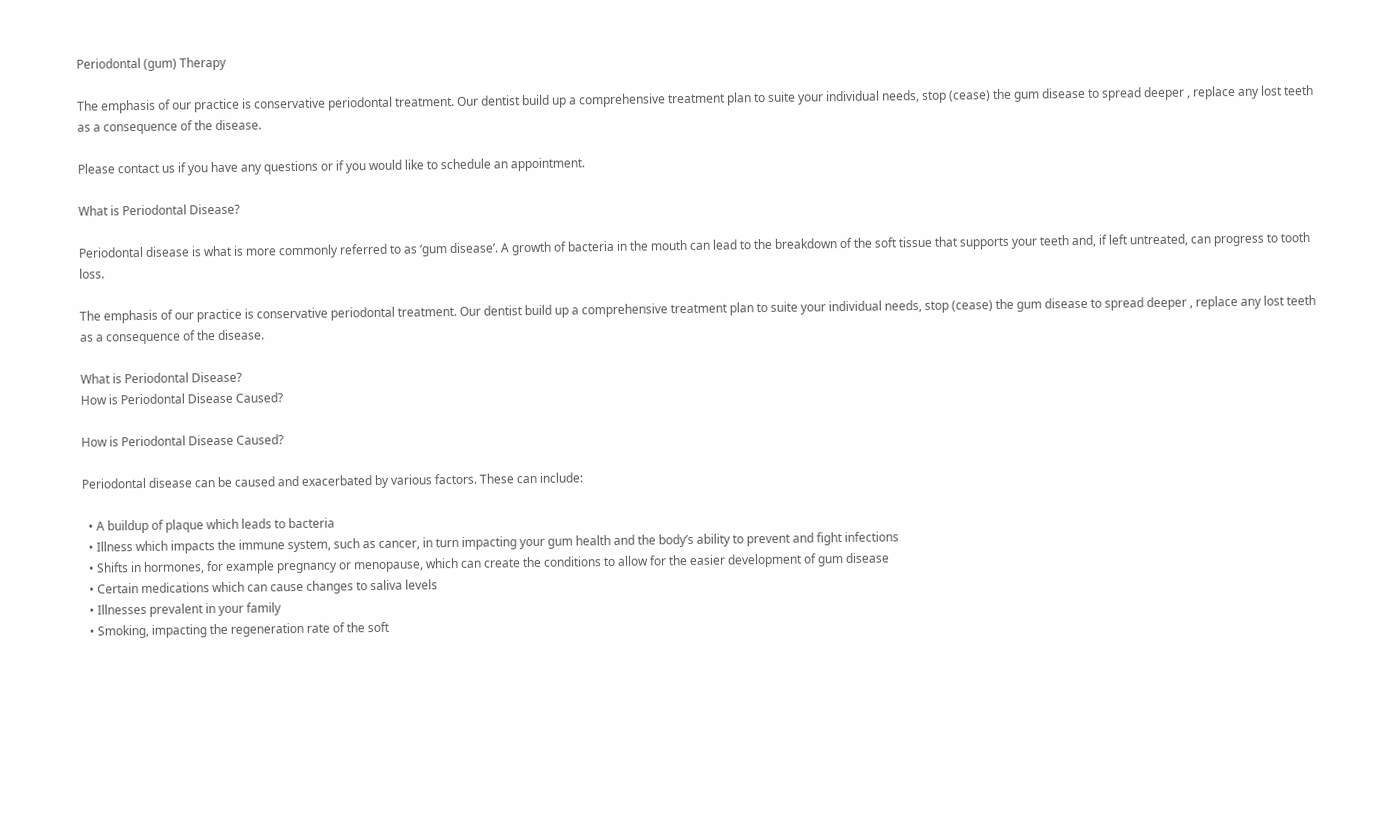Periodontal (gum) Therapy

The emphasis of our practice is conservative periodontal treatment. Our dentist build up a comprehensive treatment plan to suite your individual needs, stop (cease) the gum disease to spread deeper , replace any lost teeth as a consequence of the disease.

Please contact us if you have any questions or if you would like to schedule an appointment.

What is Periodontal Disease?

Periodontal disease is what is more commonly referred to as ‘gum disease’. A growth of bacteria in the mouth can lead to the breakdown of the soft tissue that supports your teeth and, if left untreated, can progress to tooth loss.

The emphasis of our practice is conservative periodontal treatment. Our dentist build up a comprehensive treatment plan to suite your individual needs, stop (cease) the gum disease to spread deeper , replace any lost teeth as a consequence of the disease.

What is Periodontal Disease?
How is Periodontal Disease Caused?

How is Periodontal Disease Caused?

Periodontal disease can be caused and exacerbated by various factors. These can include:

  • A buildup of plaque which leads to bacteria
  • Illness which impacts the immune system, such as cancer, in turn impacting your gum health and the body’s ability to prevent and fight infections
  • Shifts in hormones, for example pregnancy or menopause, which can create the conditions to allow for the easier development of gum disease
  • Certain medications which can cause changes to saliva levels
  • Illnesses prevalent in your family
  • Smoking, impacting the regeneration rate of the soft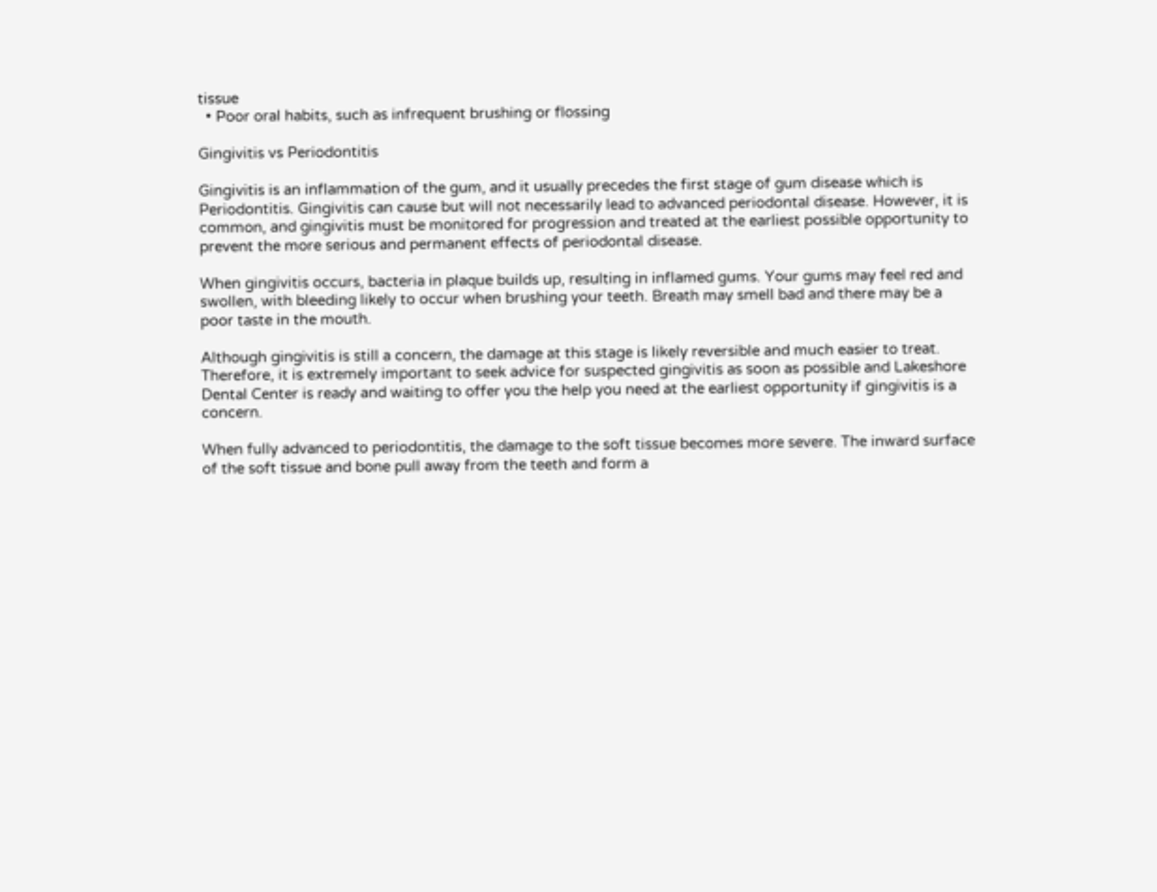tissue
  • Poor oral habits, such as infrequent brushing or flossing

Gingivitis vs Periodontitis

Gingivitis is an inflammation of the gum, and it usually precedes the first stage of gum disease which is Periodontitis. Gingivitis can cause but will not necessarily lead to advanced periodontal disease. However, it is common, and gingivitis must be monitored for progression and treated at the earliest possible opportunity to prevent the more serious and permanent effects of periodontal disease.

When gingivitis occurs, bacteria in plaque builds up, resulting in inflamed gums. Your gums may feel red and swollen, with bleeding likely to occur when brushing your teeth. Breath may smell bad and there may be a poor taste in the mouth.

Although gingivitis is still a concern, the damage at this stage is likely reversible and much easier to treat. Therefore, it is extremely important to seek advice for suspected gingivitis as soon as possible and Lakeshore Dental Center is ready and waiting to offer you the help you need at the earliest opportunity if gingivitis is a concern.

When fully advanced to periodontitis, the damage to the soft tissue becomes more severe. The inward surface of the soft tissue and bone pull away from the teeth and form a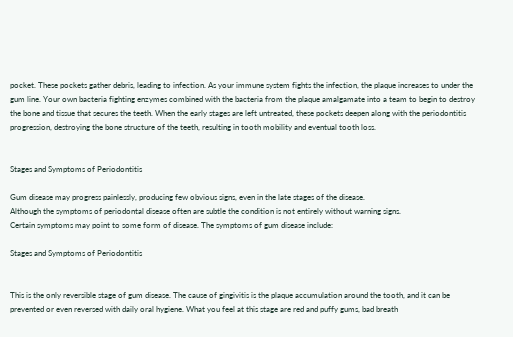pocket. These pockets gather debris, leading to infection. As your immune system fights the infection, the plaque increases to under the gum line. Your own bacteria fighting enzymes combined with the bacteria from the plaque amalgamate into a team to begin to destroy the bone and tissue that secures the teeth. When the early stages are left untreated, these pockets deepen along with the periodontitis progression, destroying the bone structure of the teeth, resulting in tooth mobility and eventual tooth loss.


Stages and Symptoms of Periodontitis

Gum disease may progress painlessly, producing few obvious signs, even in the late stages of the disease.
Although the symptoms of periodontal disease often are subtle the condition is not entirely without warning signs.
Certain symptoms may point to some form of disease. The symptoms of gum disease include:

Stages and Symptoms of Periodontitis


This is the only reversible stage of gum disease. The cause of gingivitis is the plaque accumulation around the tooth, and it can be prevented or even reversed with daily oral hygiene. What you feel at this stage are red and puffy gums, bad breath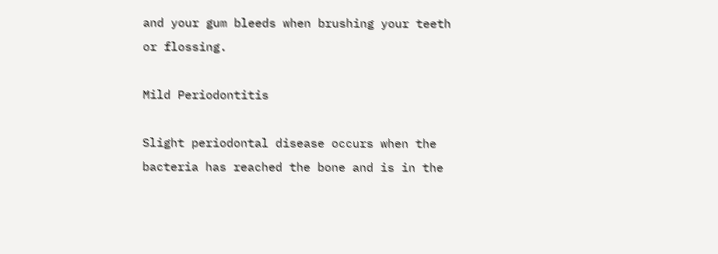and your gum bleeds when brushing your teeth or flossing.

Mild Periodontitis

Slight periodontal disease occurs when the bacteria has reached the bone and is in the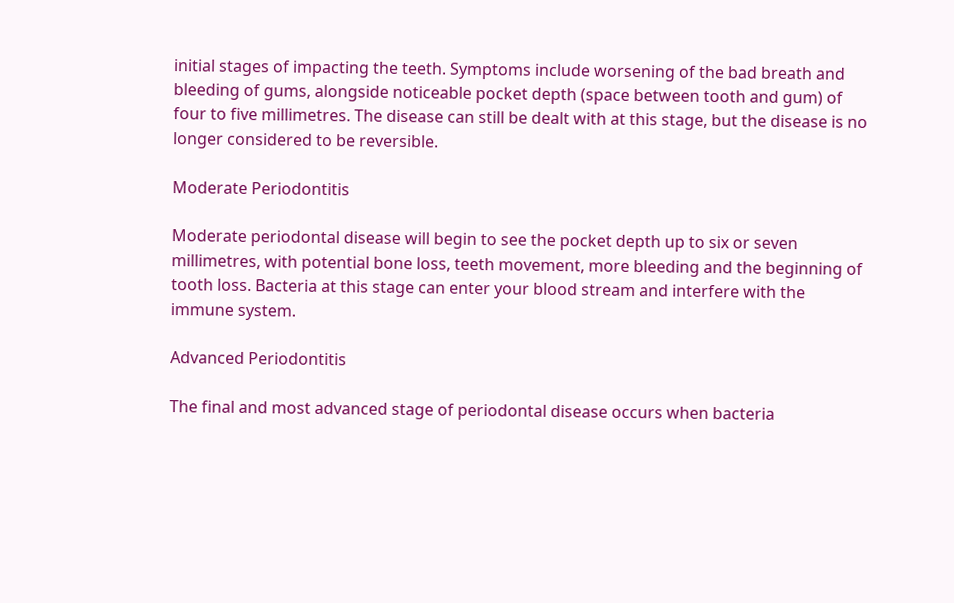initial stages of impacting the teeth. Symptoms include worsening of the bad breath and bleeding of gums, alongside noticeable pocket depth (space between tooth and gum) of four to five millimetres. The disease can still be dealt with at this stage, but the disease is no longer considered to be reversible.

Moderate Periodontitis

Moderate periodontal disease will begin to see the pocket depth up to six or seven millimetres, with potential bone loss, teeth movement, more bleeding and the beginning of tooth loss. Bacteria at this stage can enter your blood stream and interfere with the immune system.

Advanced Periodontitis

The final and most advanced stage of periodontal disease occurs when bacteria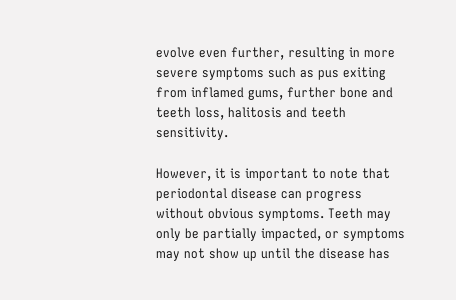evolve even further, resulting in more severe symptoms such as pus exiting from inflamed gums, further bone and teeth loss, halitosis and teeth sensitivity.

However, it is important to note that periodontal disease can progress without obvious symptoms. Teeth may only be partially impacted, or symptoms may not show up until the disease has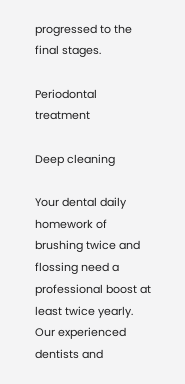progressed to the final stages.

Periodontal treatment

Deep cleaning

Your dental daily homework of brushing twice and flossing need a professional boost at least twice yearly. Our experienced dentists and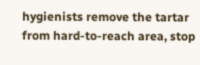hygienists remove the tartar from hard-to-reach area, stop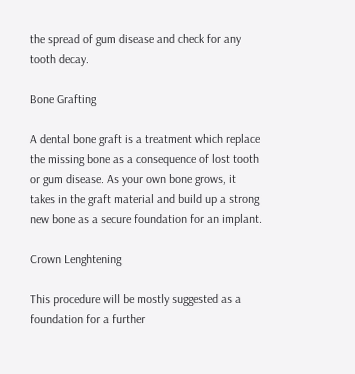the spread of gum disease and check for any tooth decay.

Bone Grafting

A dental bone graft is a treatment which replace the missing bone as a consequence of lost tooth or gum disease. As your own bone grows, it takes in the graft material and build up a strong new bone as a secure foundation for an implant.

Crown Lenghtening

This procedure will be mostly suggested as a foundation for a further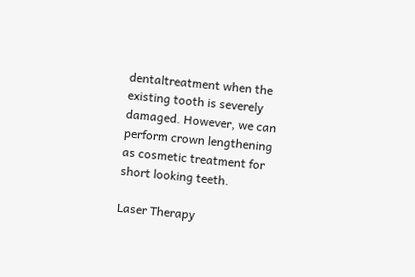dentaltreatment when the existing tooth is severely damaged. However, we can perform crown lengthening as cosmetic treatment for short looking teeth.

Laser Therapy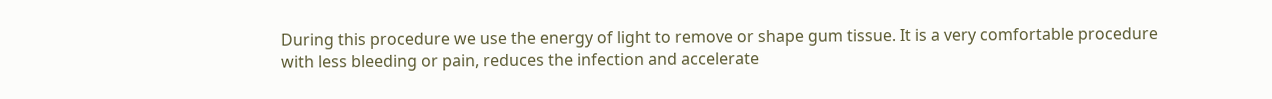During this procedure we use the energy of light to remove or shape gum tissue. It is a very comfortable procedure with less bleeding or pain, reduces the infection and accelerate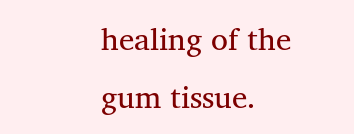healing of the gum tissue.